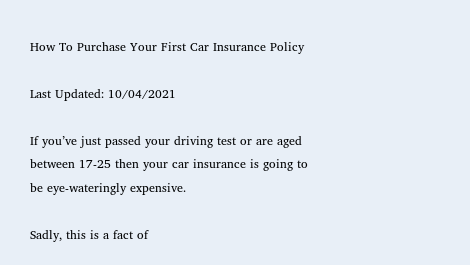How To Purchase Your First Car Insurance Policy

Last Updated: 10/04/2021

If you’ve just passed your driving test or are aged between 17-25 then your car insurance is going to be eye-wateringly expensive.

Sadly, this is a fact of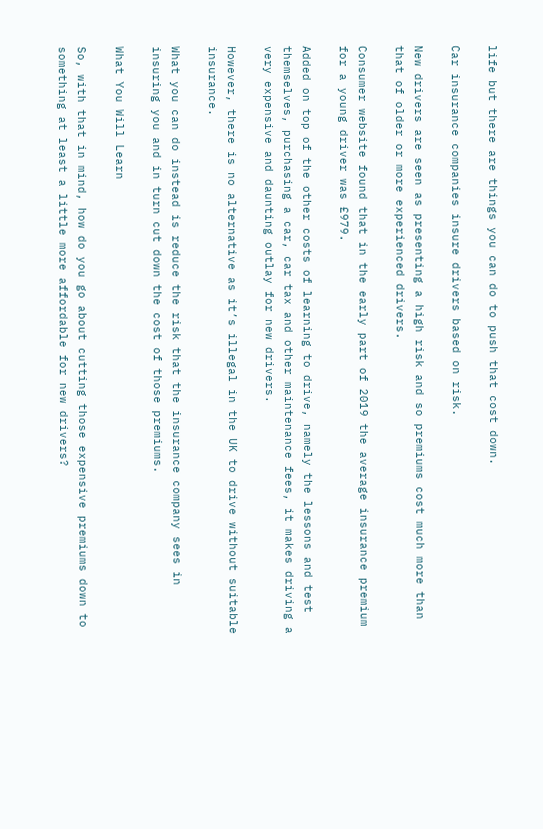life but there are things you can do to push that cost down.

Car insurance companies insure drivers based on risk.

New drivers are seen as presenting a high risk and so premiums cost much more than that of older or more experienced drivers.

Consumer website found that in the early part of 2019 the average insurance premium for a young driver was £979.

Added on top of the other costs of learning to drive, namely the lessons and test themselves, purchasing a car, car tax and other maintenance fees, it makes driving a very expensive and daunting outlay for new drivers.

However, there is no alternative as it’s illegal in the UK to drive without suitable insurance.

What you can do instead is reduce the risk that the insurance company sees in insuring you and in turn cut down the cost of those premiums.

What You Will Learn

So, with that in mind, how do you go about cutting those expensive premiums down to something at least a little more affordable for new drivers?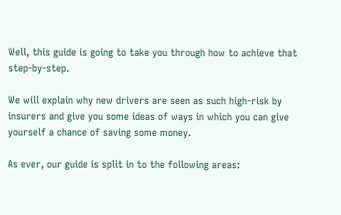Well, this guide is going to take you through how to achieve that step-by-step.

We will explain why new drivers are seen as such high-risk by insurers and give you some ideas of ways in which you can give yourself a chance of saving some money.

As ever, our guide is split in to the following areas: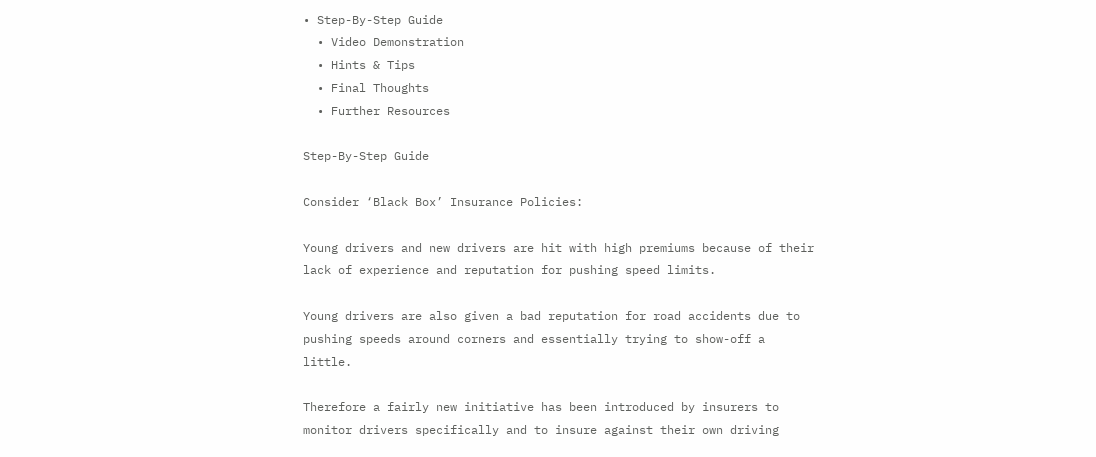• Step-By-Step Guide
  • Video Demonstration
  • Hints & Tips
  • Final Thoughts
  • Further Resources

Step-By-Step Guide

Consider ‘Black Box’ Insurance Policies:

Young drivers and new drivers are hit with high premiums because of their lack of experience and reputation for pushing speed limits.

Young drivers are also given a bad reputation for road accidents due to pushing speeds around corners and essentially trying to show-off a little.

Therefore a fairly new initiative has been introduced by insurers to monitor drivers specifically and to insure against their own driving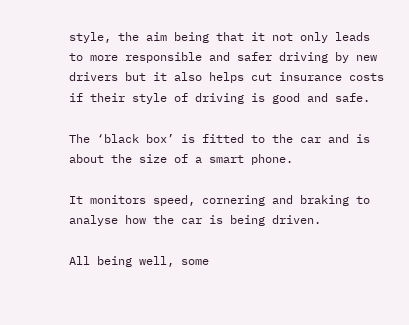style, the aim being that it not only leads to more responsible and safer driving by new drivers but it also helps cut insurance costs if their style of driving is good and safe.

The ‘black box’ is fitted to the car and is about the size of a smart phone.

It monitors speed, cornering and braking to analyse how the car is being driven.

All being well, some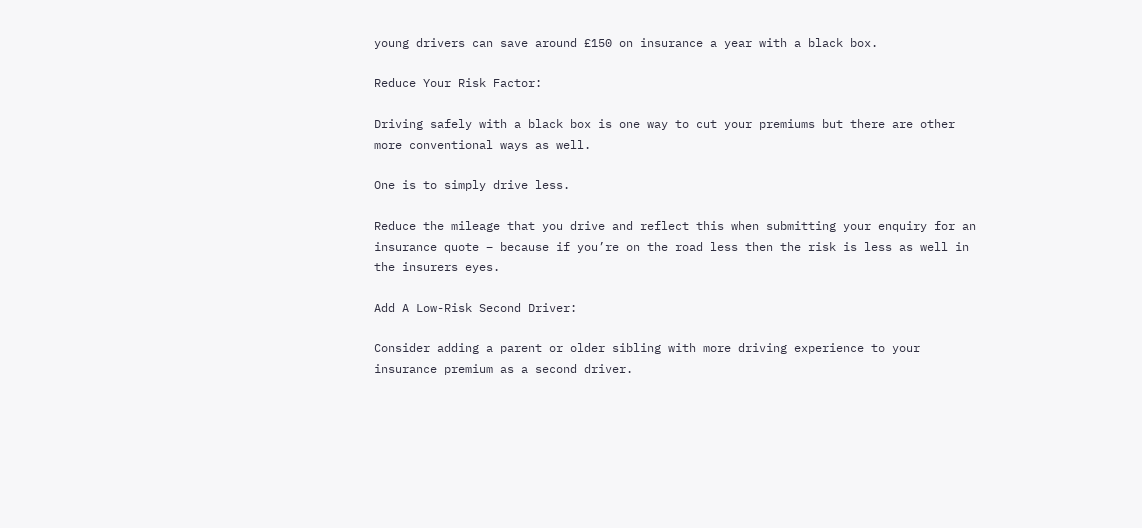young drivers can save around £150 on insurance a year with a black box.

Reduce Your Risk Factor:

Driving safely with a black box is one way to cut your premiums but there are other more conventional ways as well.

One is to simply drive less.

Reduce the mileage that you drive and reflect this when submitting your enquiry for an insurance quote – because if you’re on the road less then the risk is less as well in the insurers eyes.

Add A Low-Risk Second Driver:

Consider adding a parent or older sibling with more driving experience to your insurance premium as a second driver.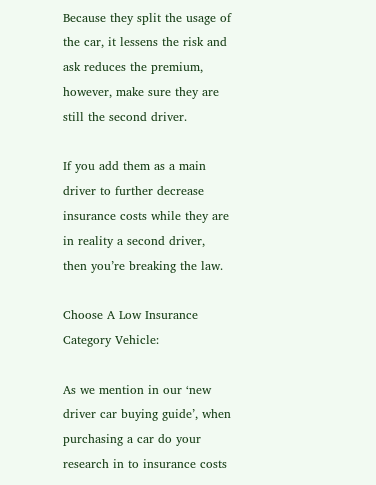Because they split the usage of the car, it lessens the risk and ask reduces the premium, however, make sure they are still the second driver.

If you add them as a main driver to further decrease insurance costs while they are in reality a second driver, then you’re breaking the law.

Choose A Low Insurance Category Vehicle:

As we mention in our ‘new driver car buying guide’, when purchasing a car do your research in to insurance costs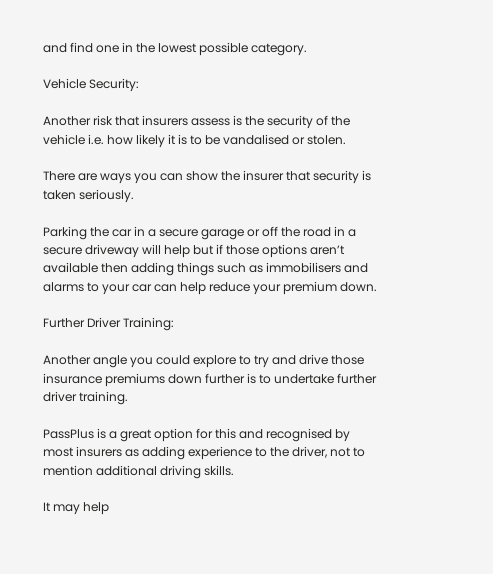and find one in the lowest possible category.

Vehicle Security:

Another risk that insurers assess is the security of the vehicle i.e. how likely it is to be vandalised or stolen.

There are ways you can show the insurer that security is taken seriously.

Parking the car in a secure garage or off the road in a secure driveway will help but if those options aren’t available then adding things such as immobilisers and alarms to your car can help reduce your premium down.

Further Driver Training:

Another angle you could explore to try and drive those insurance premiums down further is to undertake further driver training.

PassPlus is a great option for this and recognised by most insurers as adding experience to the driver, not to mention additional driving skills.

It may help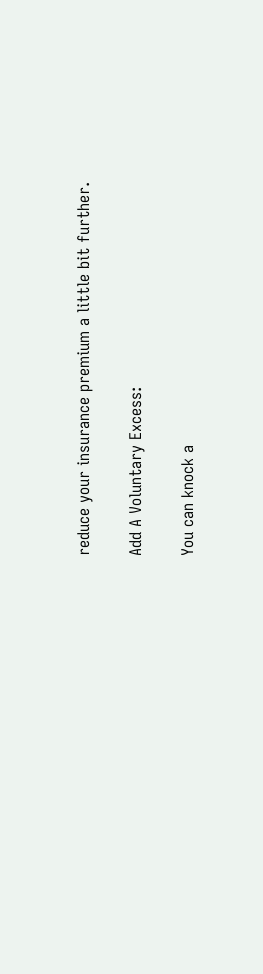reduce your insurance premium a little bit further.

Add A Voluntary Excess:

You can knock a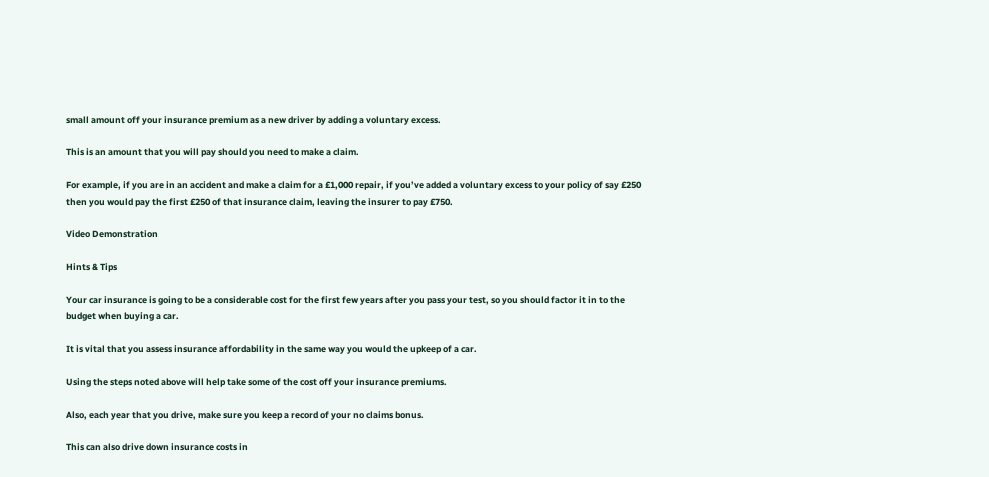small amount off your insurance premium as a new driver by adding a voluntary excess.

This is an amount that you will pay should you need to make a claim.

For example, if you are in an accident and make a claim for a £1,000 repair, if you’ve added a voluntary excess to your policy of say £250 then you would pay the first £250 of that insurance claim, leaving the insurer to pay £750.

Video Demonstration

Hints & Tips

Your car insurance is going to be a considerable cost for the first few years after you pass your test, so you should factor it in to the budget when buying a car.

It is vital that you assess insurance affordability in the same way you would the upkeep of a car.

Using the steps noted above will help take some of the cost off your insurance premiums.

Also, each year that you drive, make sure you keep a record of your no claims bonus.

This can also drive down insurance costs in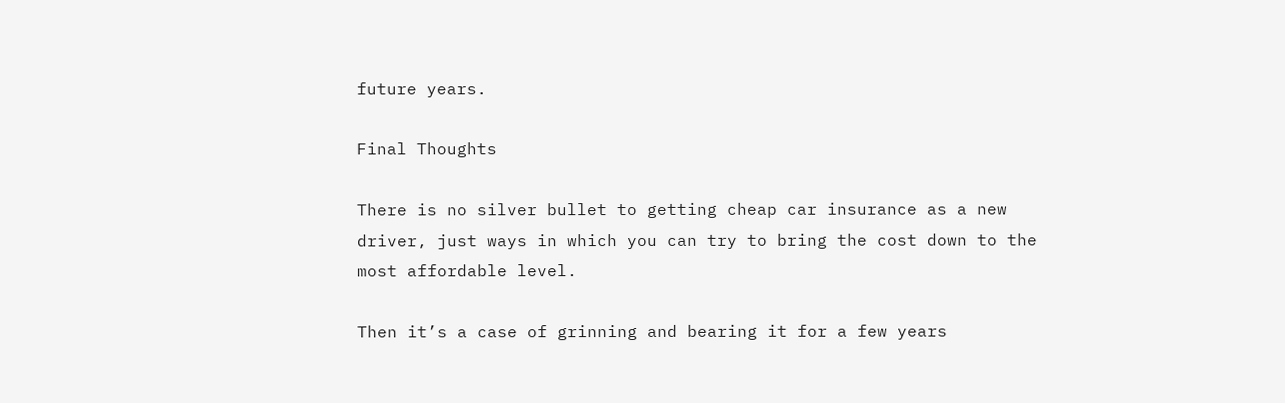future years.

Final Thoughts

There is no silver bullet to getting cheap car insurance as a new driver, just ways in which you can try to bring the cost down to the most affordable level.

Then it’s a case of grinning and bearing it for a few years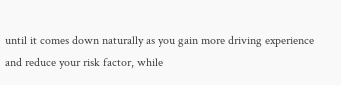until it comes down naturally as you gain more driving experience and reduce your risk factor, while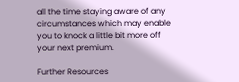all the time staying aware of any circumstances which may enable you to knock a little bit more off your next premium.

Further Resources